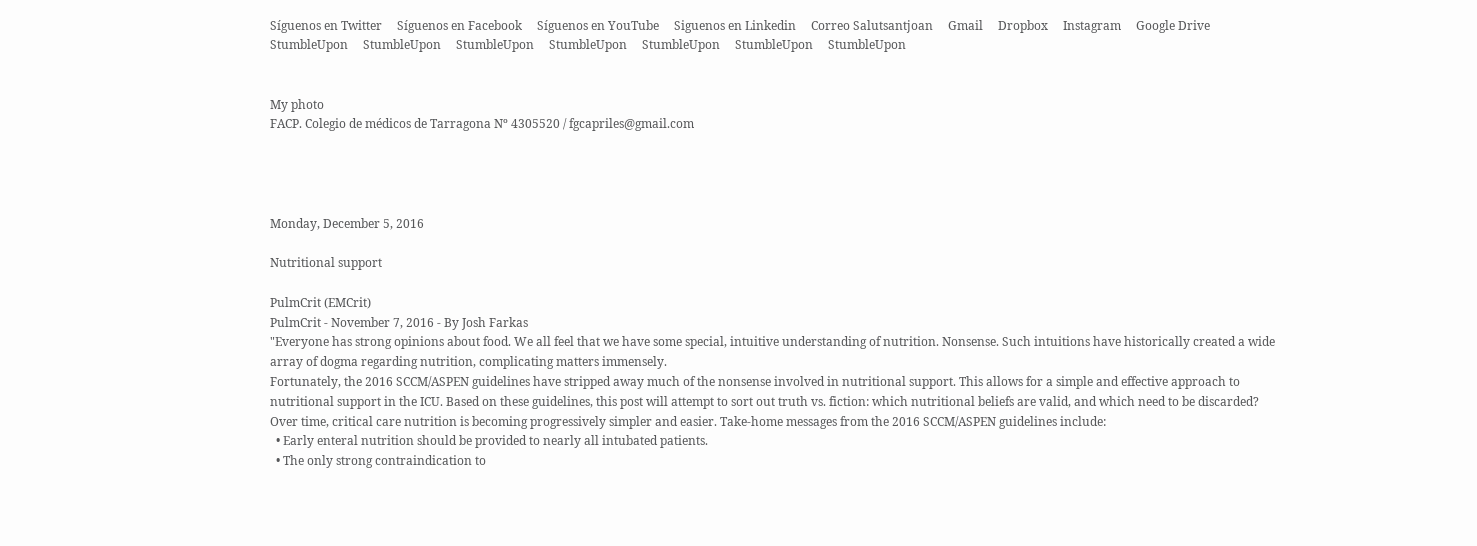Síguenos en Twitter     Síguenos en Facebook     Síguenos en YouTube     Siguenos en Linkedin     Correo Salutsantjoan     Gmail     Dropbox     Instagram     Google Drive     StumbleUpon     StumbleUpon     StumbleUpon     StumbleUpon     StumbleUpon     StumbleUpon     StumbleUpon


My photo
FACP. Colegio de médicos de Tarragona Nº 4305520 / fgcapriles@gmail.com




Monday, December 5, 2016

Nutritional support

PulmCrit (EMCrit)
PulmCrit - November 7, 2016 - By Josh Farkas
"Everyone has strong opinions about food. We all feel that we have some special, intuitive understanding of nutrition. Nonsense. Such intuitions have historically created a wide array of dogma regarding nutrition, complicating matters immensely.
Fortunately, the 2016 SCCM/ASPEN guidelines have stripped away much of the nonsense involved in nutritional support. This allows for a simple and effective approach to nutritional support in the ICU. Based on these guidelines, this post will attempt to sort out truth vs. fiction: which nutritional beliefs are valid, and which need to be discarded?
Over time, critical care nutrition is becoming progressively simpler and easier. Take-home messages from the 2016 SCCM/ASPEN guidelines include:
  • Early enteral nutrition should be provided to nearly all intubated patients.
  • The only strong contraindication to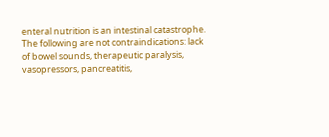enteral nutrition is an intestinal catastrophe. The following are not contraindications: lack of bowel sounds, therapeutic paralysis, vasopressors, pancreatitis,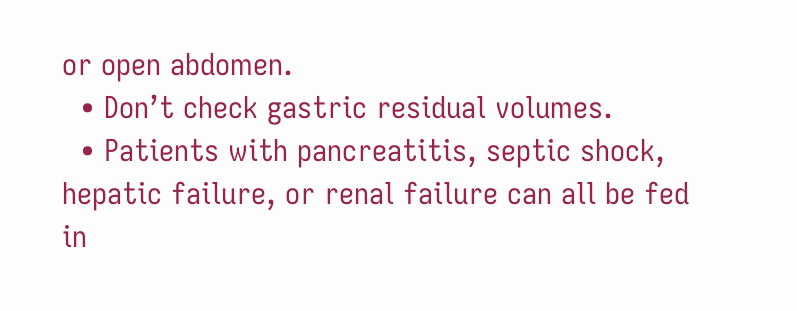or open abdomen.
  • Don’t check gastric residual volumes.
  • Patients with pancreatitis, septic shock, hepatic failure, or renal failure can all be fed in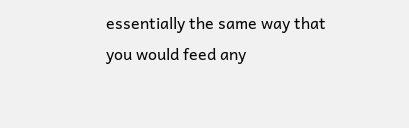essentially the same way that you would feed any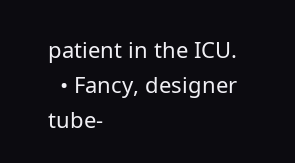patient in the ICU.
  • Fancy, designer tube-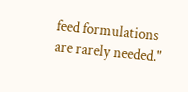feed formulations are rarely needed."